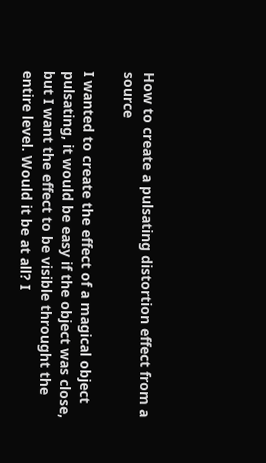How to create a pulsating distortion effect from a source

I wanted to create the effect of a magical object pulsating, it would be easy if the object was close, but I want the effect to be visible throught the entire level. Would it be at all? I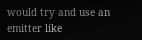would try and use an emitter like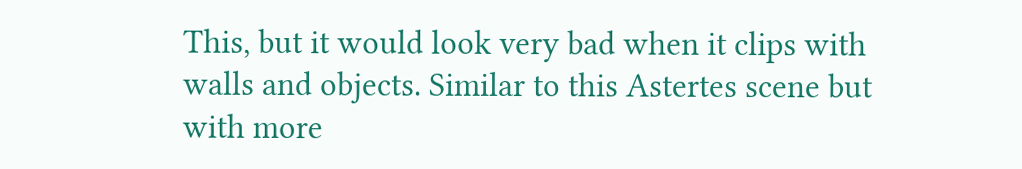This, but it would look very bad when it clips with walls and objects. Similar to this Astertes scene but with more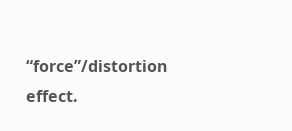“force”/distortion effect.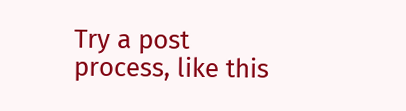Try a post process, like this